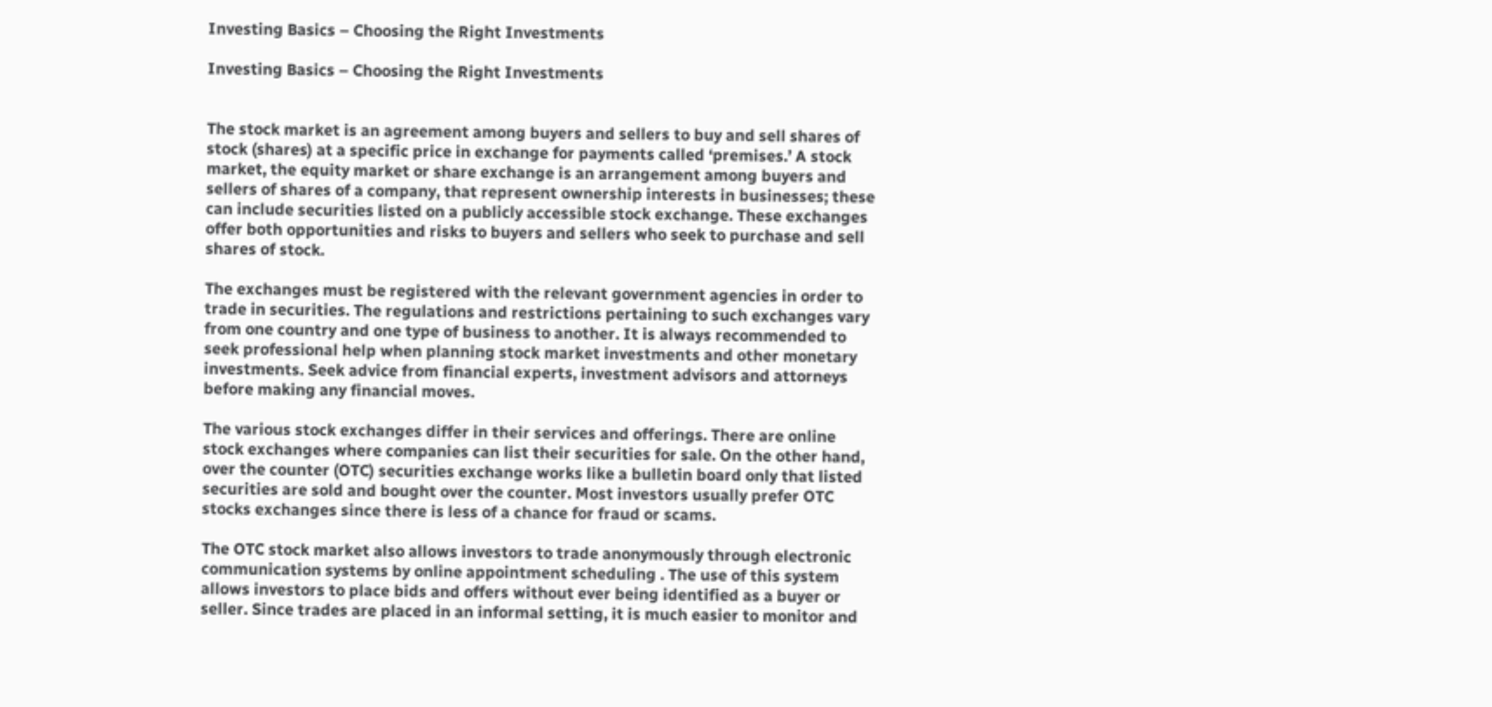Investing Basics – Choosing the Right Investments

Investing Basics – Choosing the Right Investments


The stock market is an agreement among buyers and sellers to buy and sell shares of stock (shares) at a specific price in exchange for payments called ‘premises.’ A stock market, the equity market or share exchange is an arrangement among buyers and sellers of shares of a company, that represent ownership interests in businesses; these can include securities listed on a publicly accessible stock exchange. These exchanges offer both opportunities and risks to buyers and sellers who seek to purchase and sell shares of stock.

The exchanges must be registered with the relevant government agencies in order to trade in securities. The regulations and restrictions pertaining to such exchanges vary from one country and one type of business to another. It is always recommended to seek professional help when planning stock market investments and other monetary investments. Seek advice from financial experts, investment advisors and attorneys before making any financial moves.

The various stock exchanges differ in their services and offerings. There are online stock exchanges where companies can list their securities for sale. On the other hand, over the counter (OTC) securities exchange works like a bulletin board only that listed securities are sold and bought over the counter. Most investors usually prefer OTC stocks exchanges since there is less of a chance for fraud or scams.

The OTC stock market also allows investors to trade anonymously through electronic communication systems by online appointment scheduling . The use of this system allows investors to place bids and offers without ever being identified as a buyer or seller. Since trades are placed in an informal setting, it is much easier to monitor and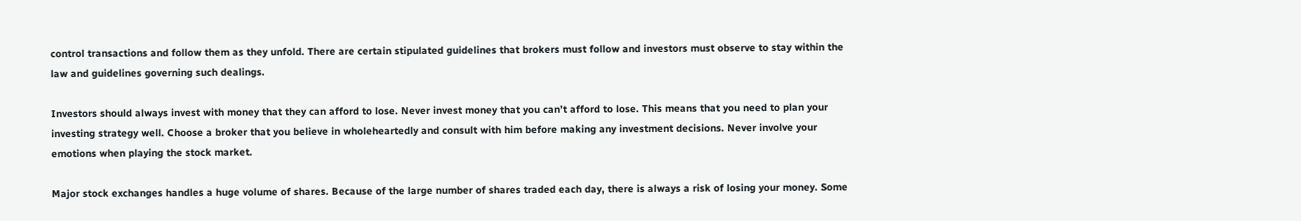control transactions and follow them as they unfold. There are certain stipulated guidelines that brokers must follow and investors must observe to stay within the law and guidelines governing such dealings.

Investors should always invest with money that they can afford to lose. Never invest money that you can’t afford to lose. This means that you need to plan your investing strategy well. Choose a broker that you believe in wholeheartedly and consult with him before making any investment decisions. Never involve your emotions when playing the stock market.

Major stock exchanges handles a huge volume of shares. Because of the large number of shares traded each day, there is always a risk of losing your money. Some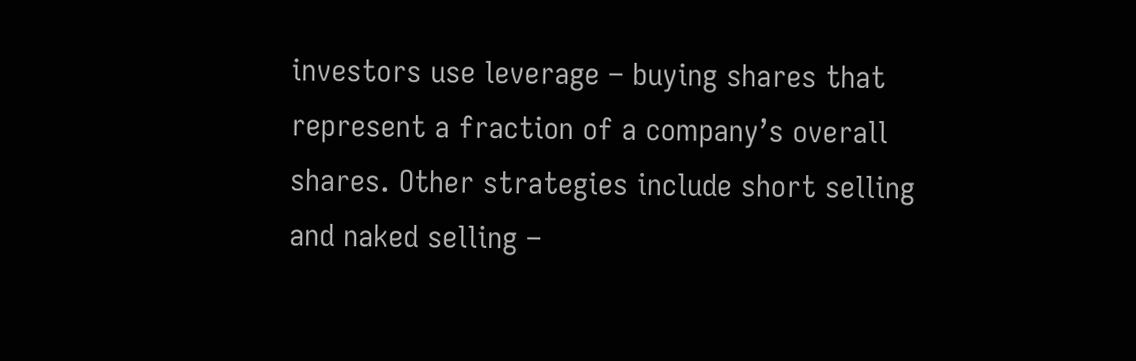investors use leverage – buying shares that represent a fraction of a company’s overall shares. Other strategies include short selling and naked selling –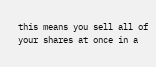this means you sell all of your shares at once in a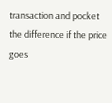transaction and pocket the difference if the price goes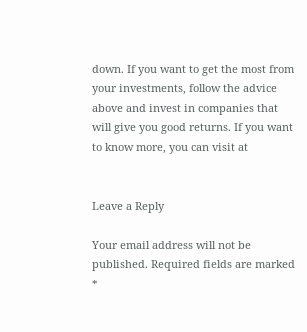down. If you want to get the most from your investments, follow the advice above and invest in companies that will give you good returns. If you want to know more, you can visit at


Leave a Reply

Your email address will not be published. Required fields are marked *